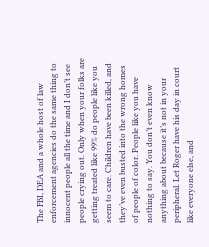The FBI, DEA and a whole host of law enforcement agencies do the same thing to innocent people all the time and I don’t see people crying out. Only when your folks are getting treated like 99% do people like you seem to care. Children have been killed, and they’ve even busted into the wrong homes of people of color. People like you have nothing to say. You don’t even know anything about because it’s not in your peripheral. Let Roger have his day in court like everyone else, and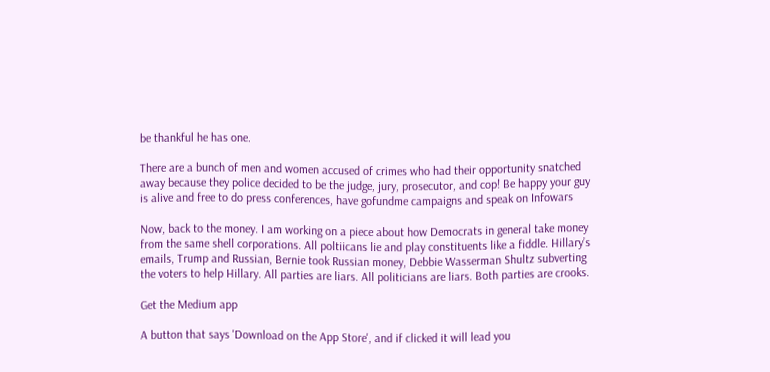be thankful he has one.

There are a bunch of men and women accused of crimes who had their opportunity snatched away because they police decided to be the judge, jury, prosecutor, and cop! Be happy your guy is alive and free to do press conferences, have gofundme campaigns and speak on Infowars

Now, back to the money. I am working on a piece about how Democrats in general take money from the same shell corporations. All poltiicans lie and play constituents like a fiddle. Hillary’s emails, Trump and Russian, Bernie took Russian money, Debbie Wasserman Shultz subverting the voters to help Hillary. All parties are liars. All politicians are liars. Both parties are crooks.

Get the Medium app

A button that says 'Download on the App Store', and if clicked it will lead you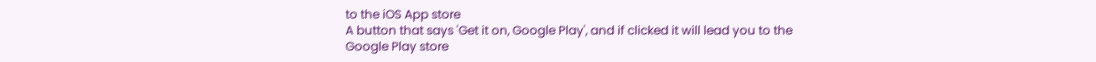to the iOS App store
A button that says 'Get it on, Google Play', and if clicked it will lead you to the Google Play store